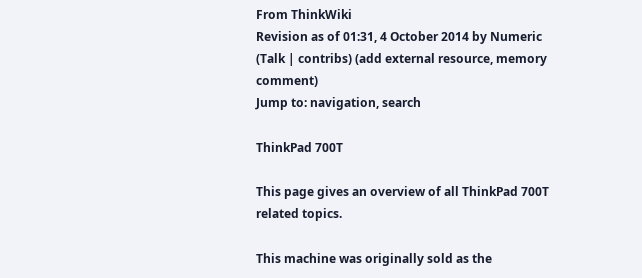From ThinkWiki
Revision as of 01:31, 4 October 2014 by Numeric (Talk | contribs) (add external resource, memory comment)
Jump to: navigation, search

ThinkPad 700T

This page gives an overview of all ThinkPad 700T related topics.

This machine was originally sold as the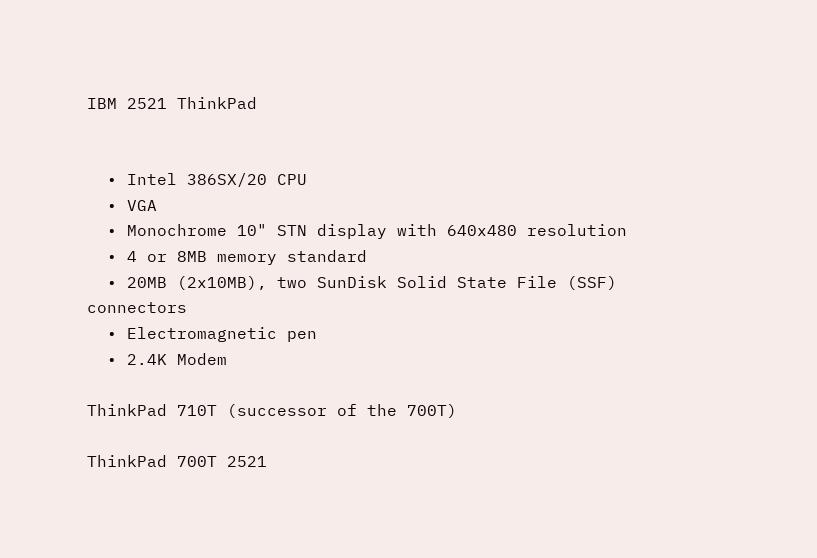IBM 2521 ThinkPad


  • Intel 386SX/20 CPU
  • VGA
  • Monochrome 10" STN display with 640x480 resolution
  • 4 or 8MB memory standard
  • 20MB (2x10MB), two SunDisk Solid State File (SSF) connectors
  • Electromagnetic pen
  • 2.4K Modem

ThinkPad 710T (successor of the 700T)

ThinkPad 700T 2521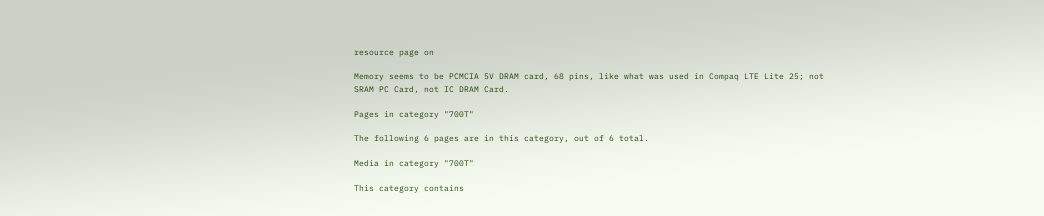resource page on

Memory seems to be PCMCIA 5V DRAM card, 68 pins, like what was used in Compaq LTE Lite 25; not SRAM PC Card, not IC DRAM Card.

Pages in category "700T"

The following 6 pages are in this category, out of 6 total.

Media in category "700T"

This category contains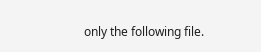only the following file.